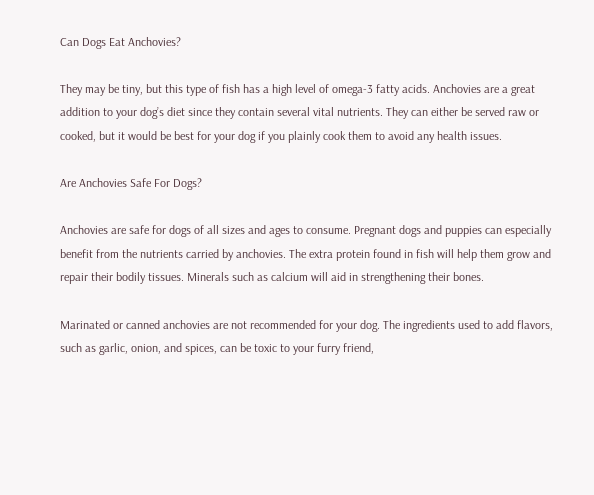Can Dogs Eat Anchovies?

They may be tiny, but this type of fish has a high level of omega-3 fatty acids. Anchovies are a great addition to your dog’s diet since they contain several vital nutrients. They can either be served raw or cooked, but it would be best for your dog if you plainly cook them to avoid any health issues.

Are Anchovies Safe For Dogs?

Anchovies are safe for dogs of all sizes and ages to consume. Pregnant dogs and puppies can especially benefit from the nutrients carried by anchovies. The extra protein found in fish will help them grow and repair their bodily tissues. Minerals such as calcium will aid in strengthening their bones.

Marinated or canned anchovies are not recommended for your dog. The ingredients used to add flavors, such as garlic, onion, and spices, can be toxic to your furry friend,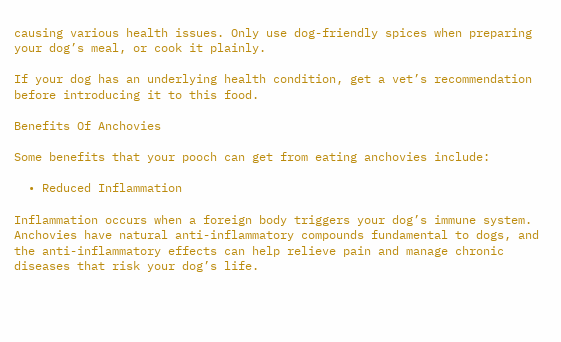causing various health issues. Only use dog-friendly spices when preparing your dog’s meal, or cook it plainly.

If your dog has an underlying health condition, get a vet’s recommendation before introducing it to this food.

Benefits Of Anchovies

Some benefits that your pooch can get from eating anchovies include:

  • Reduced Inflammation

Inflammation occurs when a foreign body triggers your dog’s immune system. Anchovies have natural anti-inflammatory compounds fundamental to dogs, and the anti-inflammatory effects can help relieve pain and manage chronic diseases that risk your dog’s life.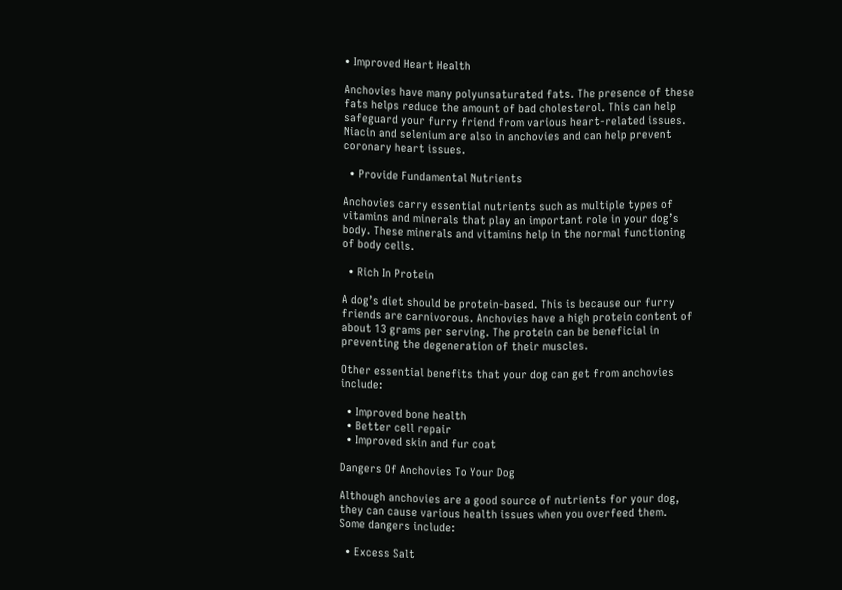• Improved Heart Health

Anchovies have many polyunsaturated fats. The presence of these fats helps reduce the amount of bad cholesterol. This can help safeguard your furry friend from various heart-related issues. Niacin and selenium are also in anchovies and can help prevent coronary heart issues.

  • Provide Fundamental Nutrients

Anchovies carry essential nutrients such as multiple types of vitamins and minerals that play an important role in your dog’s body. These minerals and vitamins help in the normal functioning of body cells.

  • Rich In Protein

A dog’s diet should be protein-based. This is because our furry friends are carnivorous. Anchovies have a high protein content of about 13 grams per serving. The protein can be beneficial in preventing the degeneration of their muscles.

Other essential benefits that your dog can get from anchovies include:

  • Improved bone health
  • Better cell repair
  • Improved skin and fur coat

Dangers Of Anchovies To Your Dog

Although anchovies are a good source of nutrients for your dog, they can cause various health issues when you overfeed them. Some dangers include:

  • Excess Salt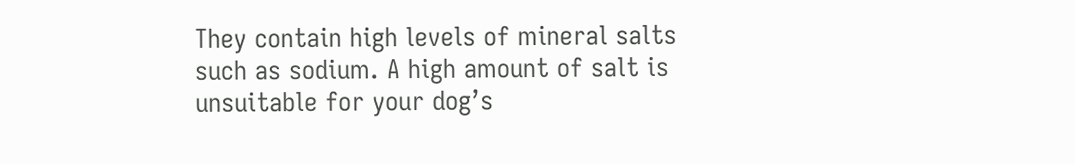They contain high levels of mineral salts such as sodium. A high amount of salt is unsuitable for your dog’s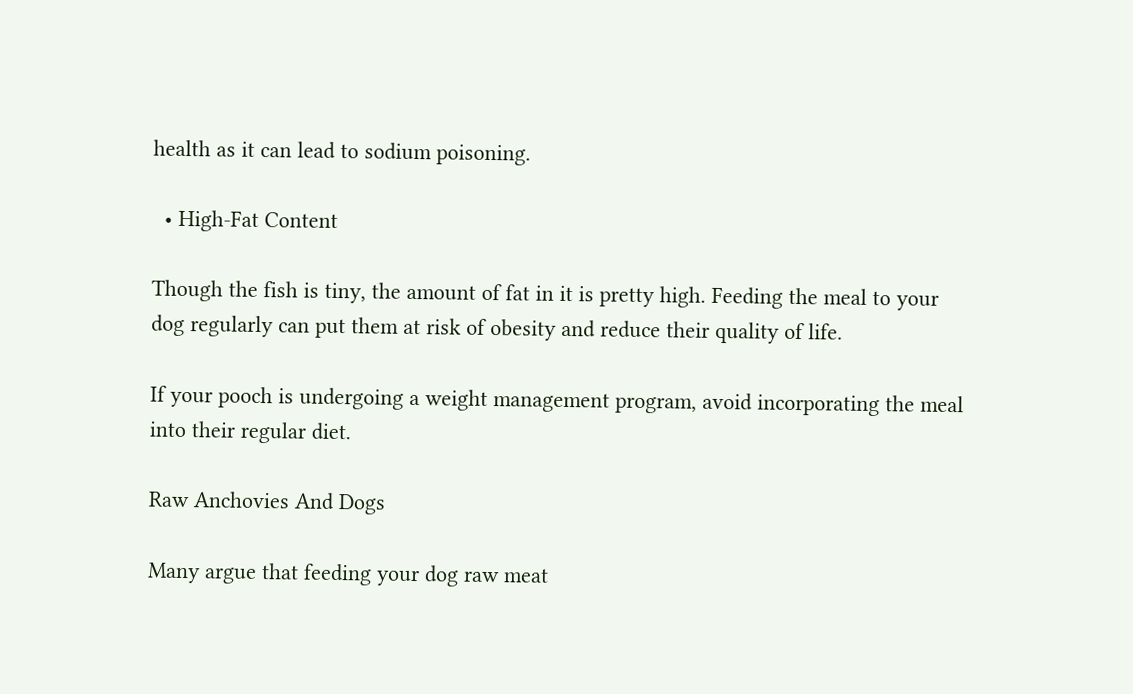health as it can lead to sodium poisoning.

  • High-Fat Content

Though the fish is tiny, the amount of fat in it is pretty high. Feeding the meal to your dog regularly can put them at risk of obesity and reduce their quality of life.

If your pooch is undergoing a weight management program, avoid incorporating the meal into their regular diet.

Raw Anchovies And Dogs

Many argue that feeding your dog raw meat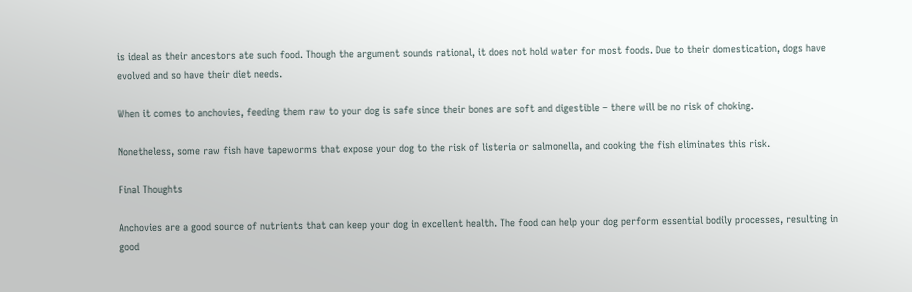is ideal as their ancestors ate such food. Though the argument sounds rational, it does not hold water for most foods. Due to their domestication, dogs have evolved and so have their diet needs.

When it comes to anchovies, feeding them raw to your dog is safe since their bones are soft and digestible – there will be no risk of choking.

Nonetheless, some raw fish have tapeworms that expose your dog to the risk of listeria or salmonella, and cooking the fish eliminates this risk.

Final Thoughts

Anchovies are a good source of nutrients that can keep your dog in excellent health. The food can help your dog perform essential bodily processes, resulting in good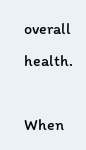overall health.

When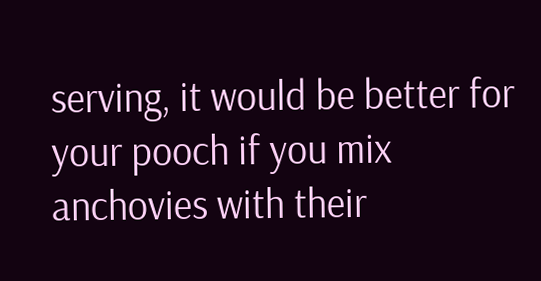serving, it would be better for your pooch if you mix anchovies with their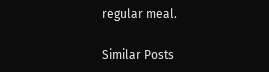regular meal.

Similar Posts